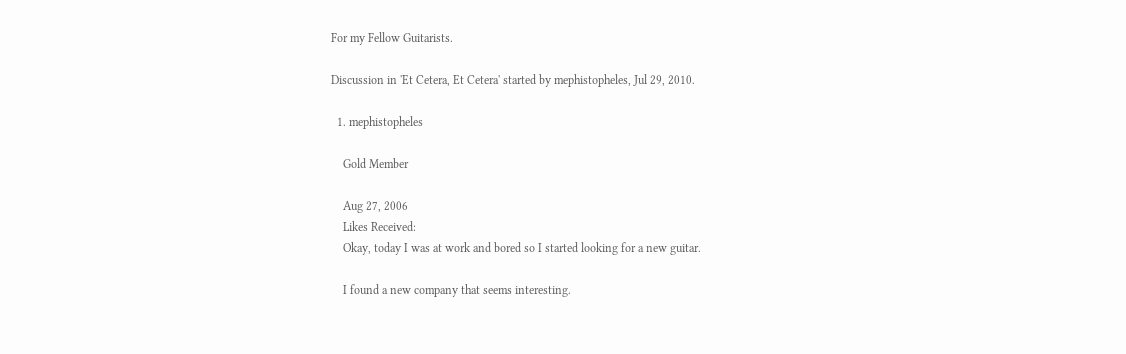For my Fellow Guitarists.

Discussion in 'Et Cetera, Et Cetera' started by mephistopheles, Jul 29, 2010.

  1. mephistopheles

    Gold Member

    Aug 27, 2006
    Likes Received:
    Okay, today I was at work and bored so I started looking for a new guitar.

    I found a new company that seems interesting.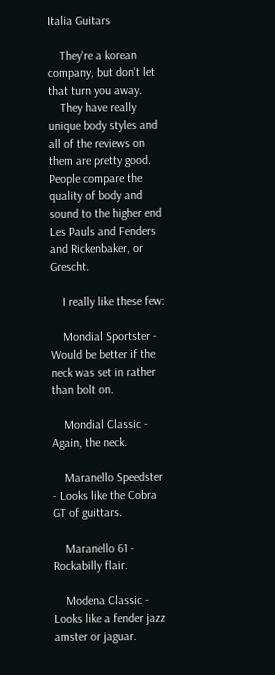Italia Guitars

    They're a korean company, but don't let that turn you away.
    They have really unique body styles and all of the reviews on them are pretty good. People compare the quality of body and sound to the higher end Les Pauls and Fenders and Rickenbaker, or Grescht.

    I really like these few:

    Mondial Sportster - Would be better if the neck was set in rather than bolt on.

    Mondial Classic - Again, the neck.

    Maranello Speedster - Looks like the Cobra GT of guittars.

    Maranello 61 - Rockabilly flair.

    Modena Classic - Looks like a fender jazz amster or jaguar.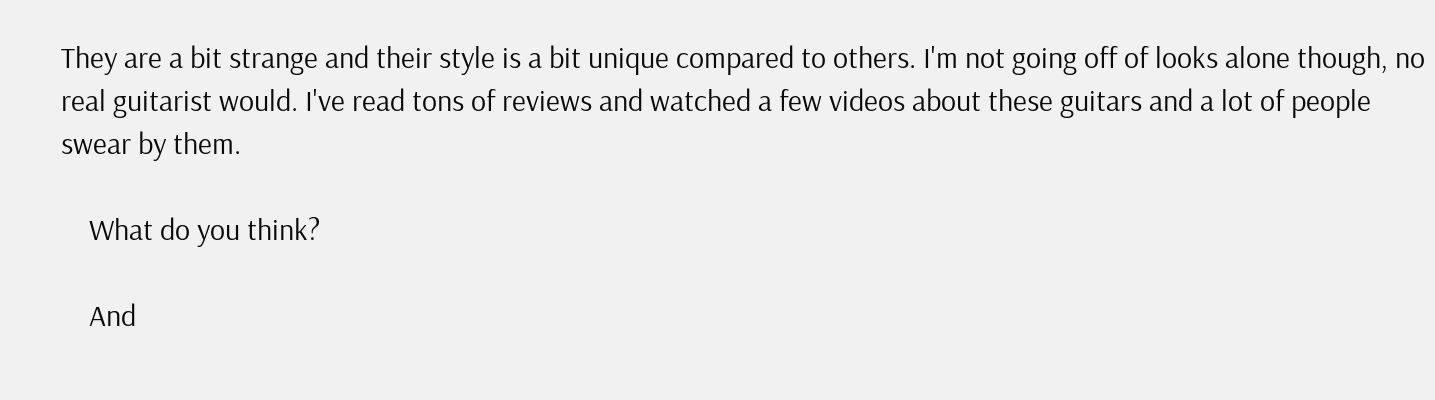They are a bit strange and their style is a bit unique compared to others. I'm not going off of looks alone though, no real guitarist would. I've read tons of reviews and watched a few videos about these guitars and a lot of people swear by them.

    What do you think?

    And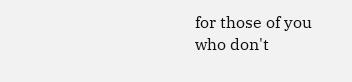for those of you who don't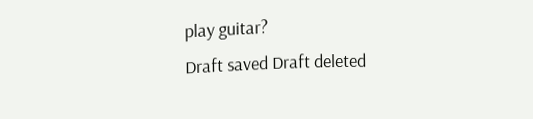play guitar?
Draft saved Draft deleted